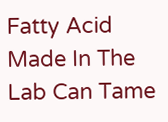Fatty Acid Made In The Lab Can Tame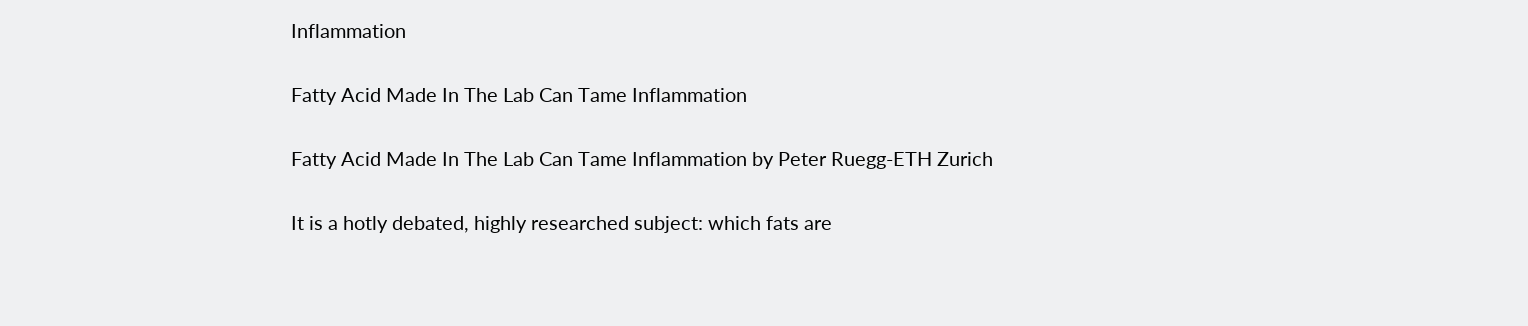Inflammation

Fatty Acid Made In The Lab Can Tame Inflammation

Fatty Acid Made In The Lab Can Tame Inflammation by Peter Ruegg-ETH Zurich

It is a hotly debated, highly researched subject: which fats are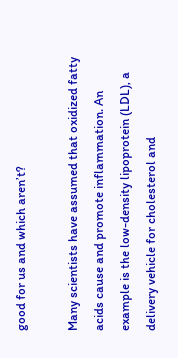good for us and which aren’t?

Many scientists have assumed that oxidized fatty acids cause and promote inflammation. An example is the low-density lipoprotein (LDL), a delivery vehicle for cholesterol and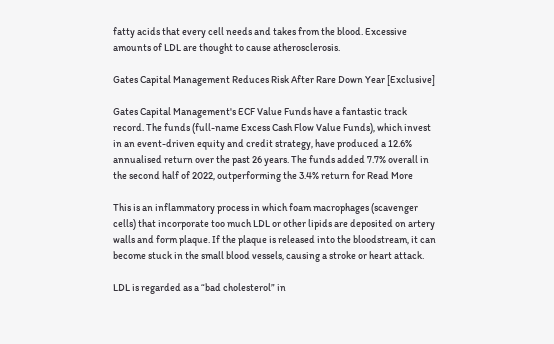fatty acids that every cell needs and takes from the blood. Excessive amounts of LDL are thought to cause atherosclerosis.

Gates Capital Management Reduces Risk After Rare Down Year [Exclusive]

Gates Capital Management's ECF Value Funds have a fantastic track record. The funds (full-name Excess Cash Flow Value Funds), which invest in an event-driven equity and credit strategy, have produced a 12.6% annualised return over the past 26 years. The funds added 7.7% overall in the second half of 2022, outperforming the 3.4% return for Read More

This is an inflammatory process in which foam macrophages (scavenger cells) that incorporate too much LDL or other lipids are deposited on artery walls and form plaque. If the plaque is released into the bloodstream, it can become stuck in the small blood vessels, causing a stroke or heart attack.

LDL is regarded as a “bad cholesterol” in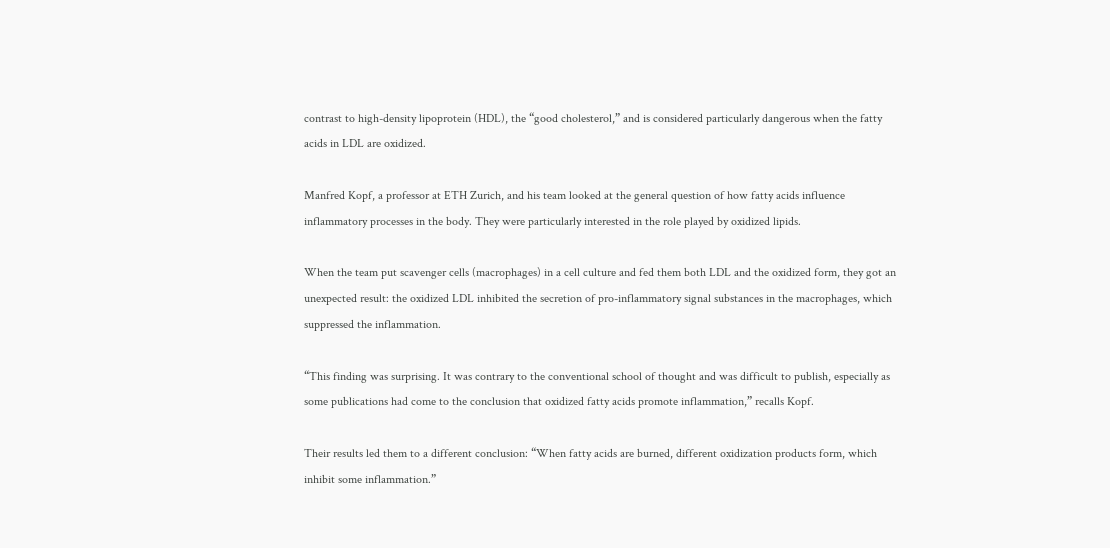contrast to high-density lipoprotein (HDL), the “good cholesterol,” and is considered particularly dangerous when the fatty acids in LDL are oxidized.

Manfred Kopf, a professor at ETH Zurich, and his team looked at the general question of how fatty acids influence inflammatory processes in the body. They were particularly interested in the role played by oxidized lipids.

When the team put scavenger cells (macrophages) in a cell culture and fed them both LDL and the oxidized form, they got an unexpected result: the oxidized LDL inhibited the secretion of pro-inflammatory signal substances in the macrophages, which suppressed the inflammation.

“This finding was surprising. It was contrary to the conventional school of thought and was difficult to publish, especially as some publications had come to the conclusion that oxidized fatty acids promote inflammation,” recalls Kopf.

Their results led them to a different conclusion: “When fatty acids are burned, different oxidization products form, which inhibit some inflammation.”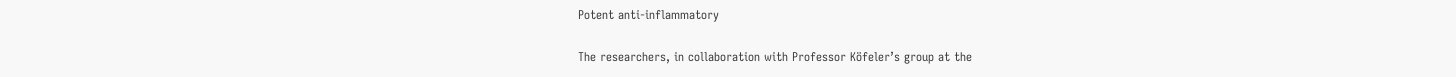Potent anti-inflammatory

The researchers, in collaboration with Professor Köfeler’s group at the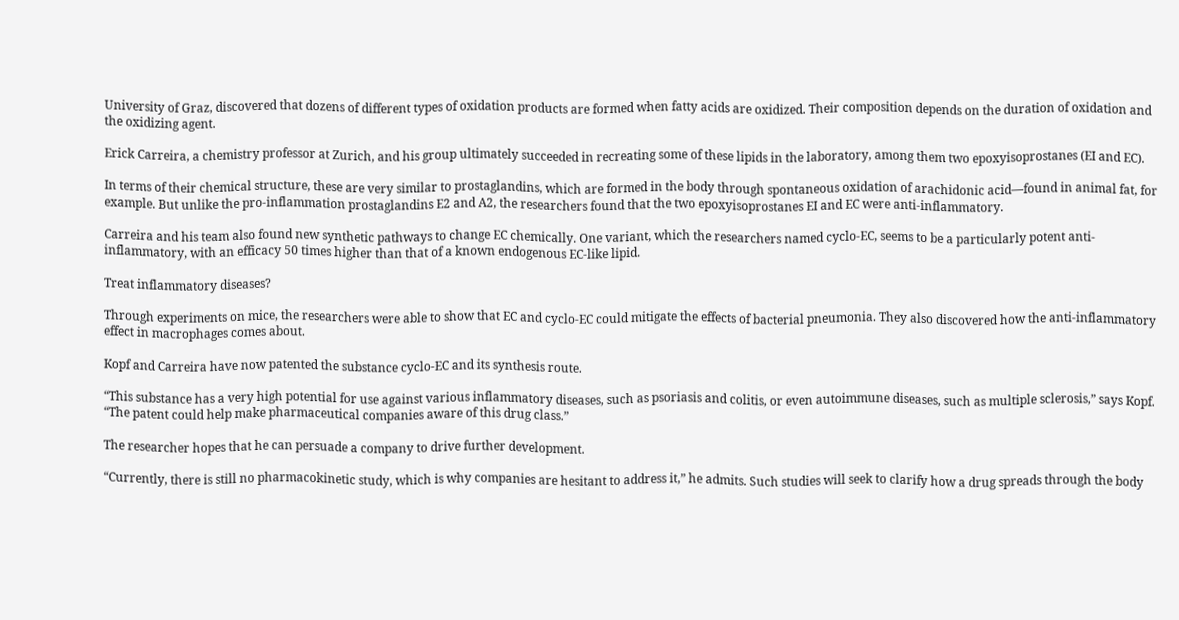University of Graz, discovered that dozens of different types of oxidation products are formed when fatty acids are oxidized. Their composition depends on the duration of oxidation and the oxidizing agent.

Erick Carreira, a chemistry professor at Zurich, and his group ultimately succeeded in recreating some of these lipids in the laboratory, among them two epoxyisoprostanes (EI and EC).

In terms of their chemical structure, these are very similar to prostaglandins, which are formed in the body through spontaneous oxidation of arachidonic acid—found in animal fat, for example. But unlike the pro-inflammation prostaglandins E2 and A2, the researchers found that the two epoxyisoprostanes EI and EC were anti-inflammatory.

Carreira and his team also found new synthetic pathways to change EC chemically. One variant, which the researchers named cyclo-EC, seems to be a particularly potent anti-inflammatory, with an efficacy 50 times higher than that of a known endogenous EC-like lipid.

Treat inflammatory diseases?

Through experiments on mice, the researchers were able to show that EC and cyclo-EC could mitigate the effects of bacterial pneumonia. They also discovered how the anti-inflammatory effect in macrophages comes about.

Kopf and Carreira have now patented the substance cyclo-EC and its synthesis route.

“This substance has a very high potential for use against various inflammatory diseases, such as psoriasis and colitis, or even autoimmune diseases, such as multiple sclerosis,” says Kopf. “The patent could help make pharmaceutical companies aware of this drug class.”

The researcher hopes that he can persuade a company to drive further development.

“Currently, there is still no pharmacokinetic study, which is why companies are hesitant to address it,” he admits. Such studies will seek to clarify how a drug spreads through the body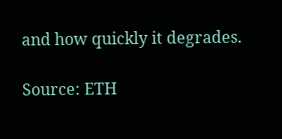and how quickly it degrades.

Source: ETH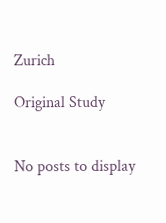Zurich

Original Study


No posts to display